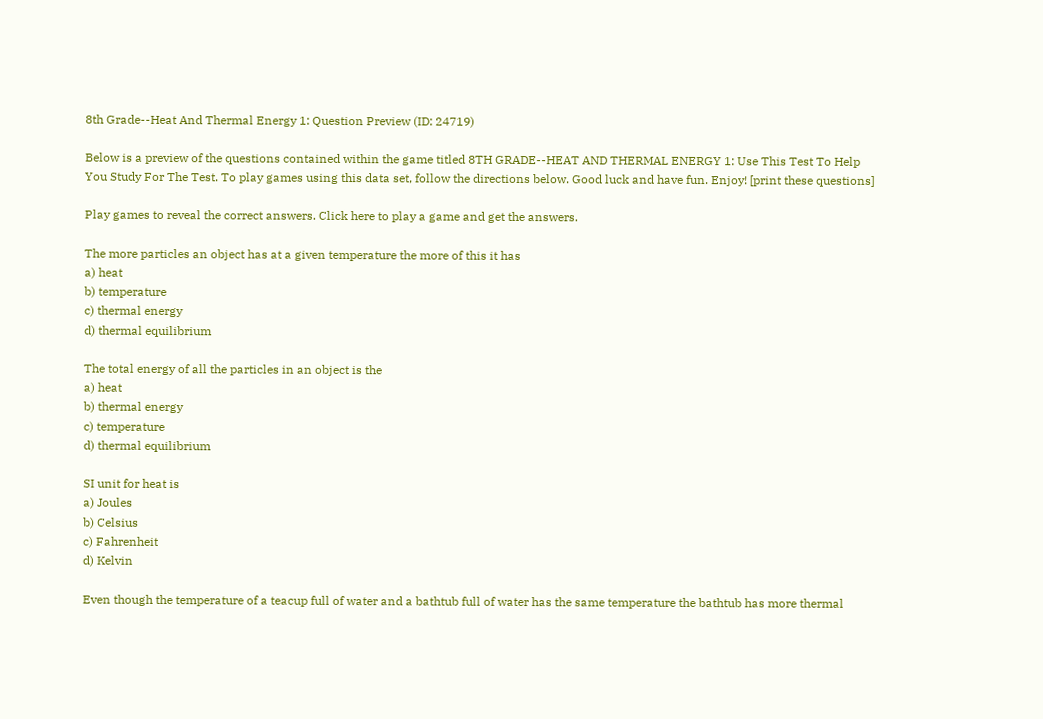8th Grade--Heat And Thermal Energy 1: Question Preview (ID: 24719)

Below is a preview of the questions contained within the game titled 8TH GRADE--HEAT AND THERMAL ENERGY 1: Use This Test To Help You Study For The Test. To play games using this data set, follow the directions below. Good luck and have fun. Enjoy! [print these questions]

Play games to reveal the correct answers. Click here to play a game and get the answers.

The more particles an object has at a given temperature the more of this it has
a) heat
b) temperature
c) thermal energy
d) thermal equilibrium

The total energy of all the particles in an object is the
a) heat
b) thermal energy
c) temperature
d) thermal equilibrium

SI unit for heat is
a) Joules
b) Celsius
c) Fahrenheit
d) Kelvin

Even though the temperature of a teacup full of water and a bathtub full of water has the same temperature the bathtub has more thermal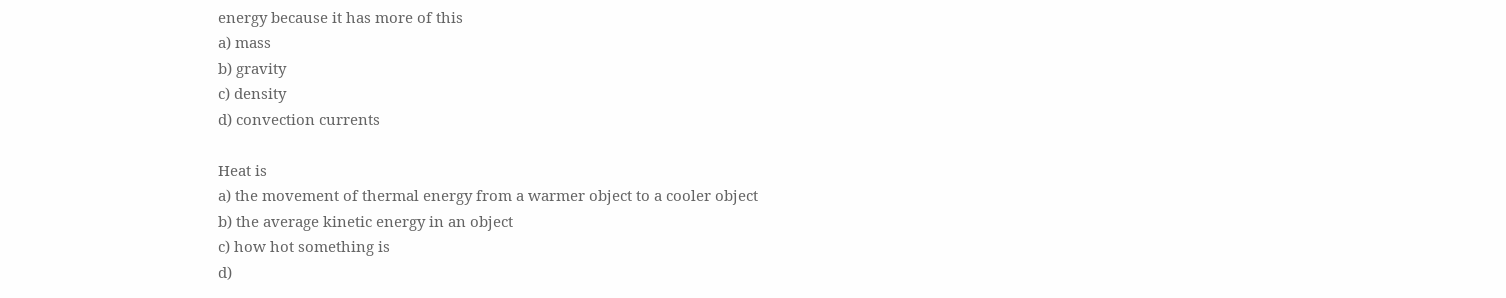energy because it has more of this
a) mass
b) gravity
c) density
d) convection currents

Heat is
a) the movement of thermal energy from a warmer object to a cooler object
b) the average kinetic energy in an object
c) how hot something is
d)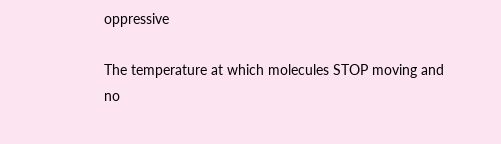oppressive

The temperature at which molecules STOP moving and no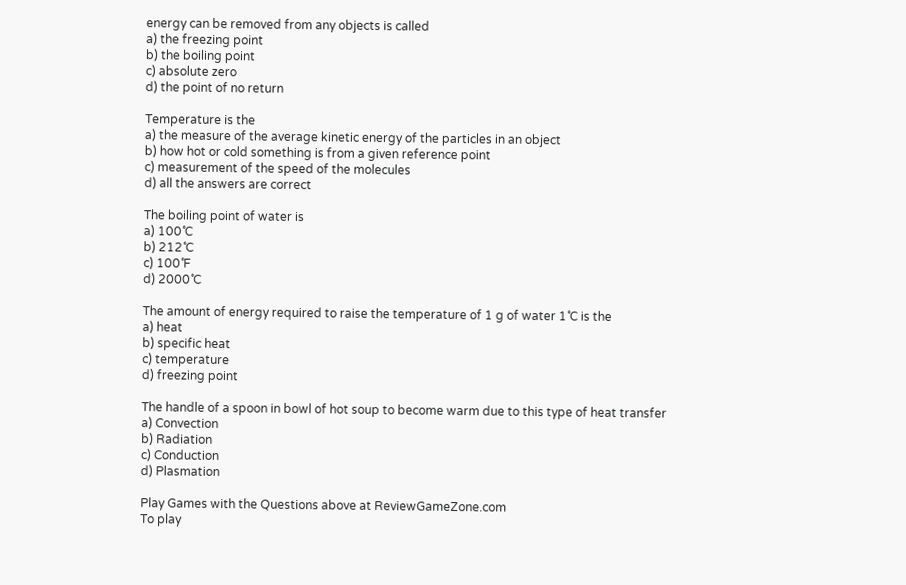energy can be removed from any objects is called
a) the freezing point
b) the boiling point
c) absolute zero
d) the point of no return

Temperature is the
a) the measure of the average kinetic energy of the particles in an object
b) how hot or cold something is from a given reference point
c) measurement of the speed of the molecules
d) all the answers are correct

The boiling point of water is
a) 100˚C
b) 212˚C
c) 100˚F
d) 2000˚C

The amount of energy required to raise the temperature of 1 g of water 1˚C is the
a) heat
b) specific heat
c) temperature
d) freezing point

The handle of a spoon in bowl of hot soup to become warm due to this type of heat transfer
a) Convection
b) Radiation
c) Conduction
d) Plasmation

Play Games with the Questions above at ReviewGameZone.com
To play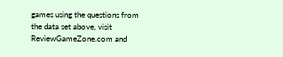games using the questions from the data set above, visit ReviewGameZone.com and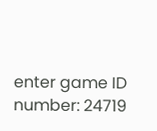enter game ID number: 24719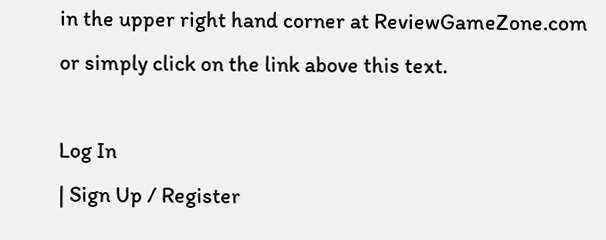in the upper right hand corner at ReviewGameZone.com or simply click on the link above this text.

Log In
| Sign Up / Register